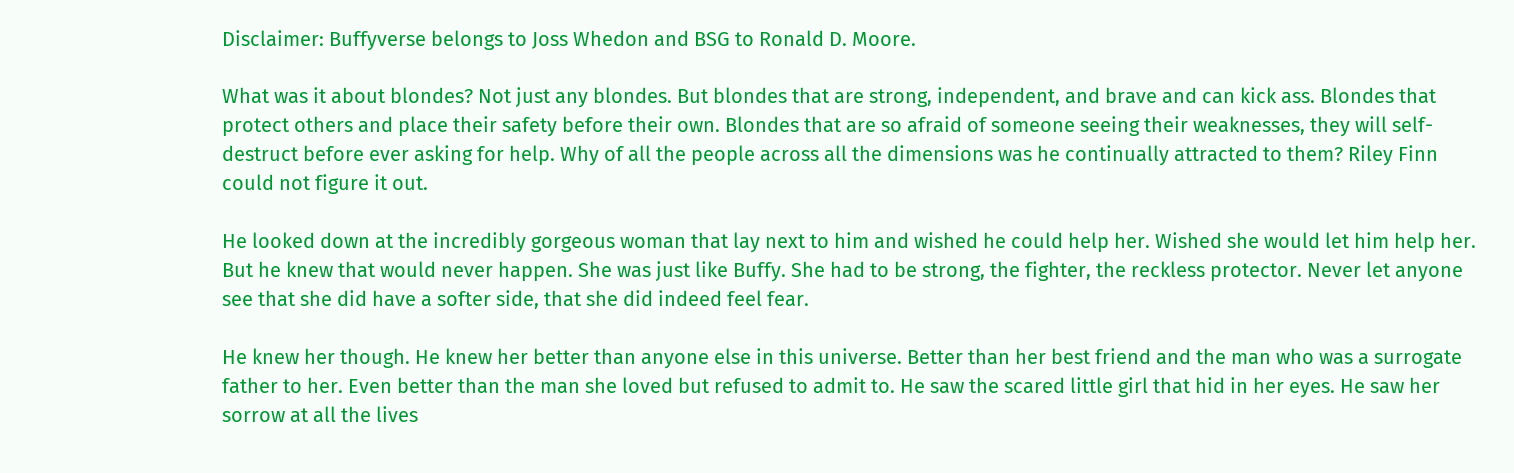Disclaimer: Buffyverse belongs to Joss Whedon and BSG to Ronald D. Moore.

What was it about blondes? Not just any blondes. But blondes that are strong, independent, and brave and can kick ass. Blondes that protect others and place their safety before their own. Blondes that are so afraid of someone seeing their weaknesses, they will self-destruct before ever asking for help. Why of all the people across all the dimensions was he continually attracted to them? Riley Finn could not figure it out.

He looked down at the incredibly gorgeous woman that lay next to him and wished he could help her. Wished she would let him help her. But he knew that would never happen. She was just like Buffy. She had to be strong, the fighter, the reckless protector. Never let anyone see that she did have a softer side, that she did indeed feel fear.

He knew her though. He knew her better than anyone else in this universe. Better than her best friend and the man who was a surrogate father to her. Even better than the man she loved but refused to admit to. He saw the scared little girl that hid in her eyes. He saw her sorrow at all the lives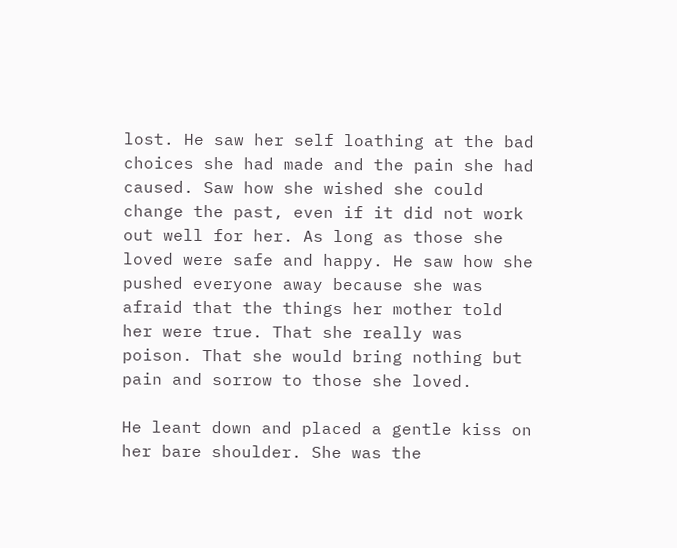lost. He saw her self loathing at the bad choices she had made and the pain she had caused. Saw how she wished she could change the past, even if it did not work out well for her. As long as those she loved were safe and happy. He saw how she pushed everyone away because she was afraid that the things her mother told her were true. That she really was poison. That she would bring nothing but pain and sorrow to those she loved.

He leant down and placed a gentle kiss on her bare shoulder. She was the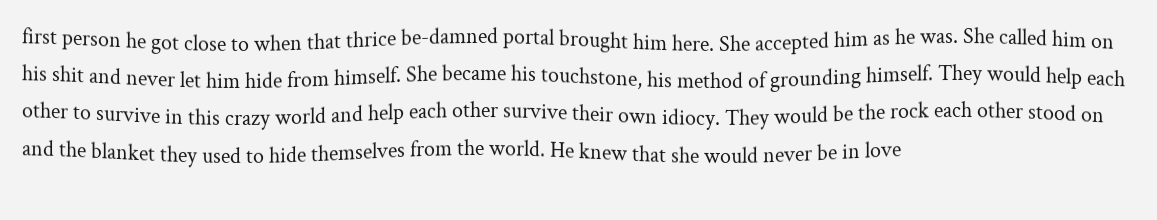first person he got close to when that thrice be-damned portal brought him here. She accepted him as he was. She called him on his shit and never let him hide from himself. She became his touchstone, his method of grounding himself. They would help each other to survive in this crazy world and help each other survive their own idiocy. They would be the rock each other stood on and the blanket they used to hide themselves from the world. He knew that she would never be in love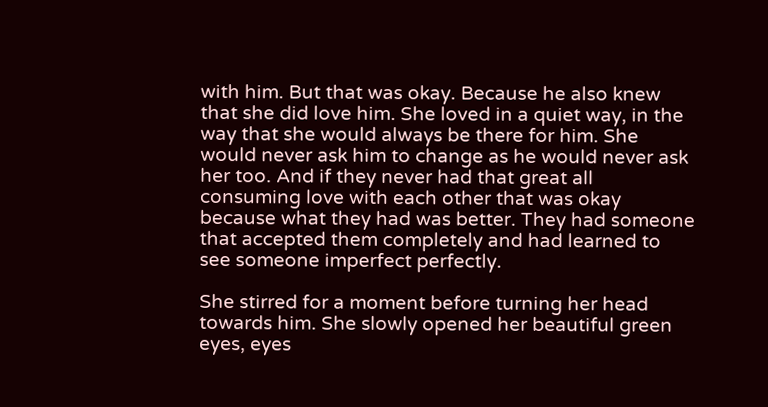with him. But that was okay. Because he also knew that she did love him. She loved in a quiet way, in the way that she would always be there for him. She would never ask him to change as he would never ask her too. And if they never had that great all consuming love with each other that was okay because what they had was better. They had someone that accepted them completely and had learned to see someone imperfect perfectly.

She stirred for a moment before turning her head towards him. She slowly opened her beautiful green eyes, eyes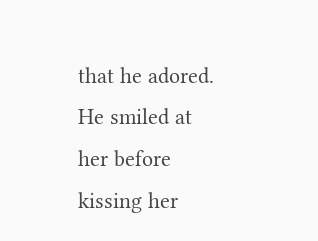that he adored. He smiled at her before kissing her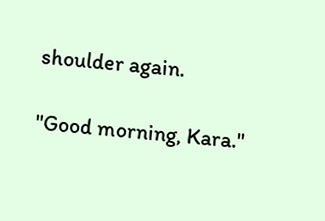shoulder again.

"Good morning, Kara."